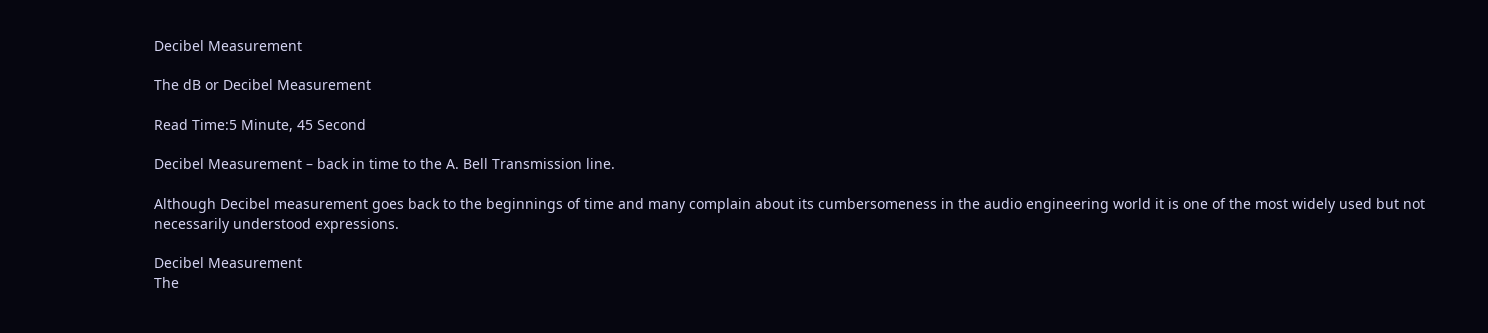Decibel Measurement

The dB or Decibel Measurement

Read Time:5 Minute, 45 Second

Decibel Measurement – back in time to the A. Bell Transmission line.

Although Decibel measurement goes back to the beginnings of time and many complain about its cumbersomeness in the audio engineering world it is one of the most widely used but not necessarily understood expressions.

Decibel Measurement
The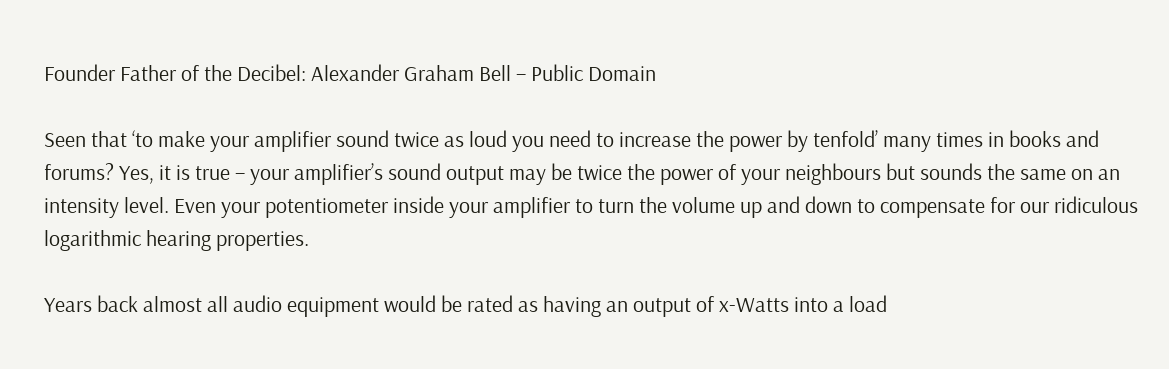Founder Father of the Decibel: Alexander Graham Bell – Public Domain

Seen that ‘to make your amplifier sound twice as loud you need to increase the power by tenfold’ many times in books and forums? Yes, it is true – your amplifier’s sound output may be twice the power of your neighbours but sounds the same on an intensity level. Even your potentiometer inside your amplifier to turn the volume up and down to compensate for our ridiculous logarithmic hearing properties.

Years back almost all audio equipment would be rated as having an output of x-Watts into a load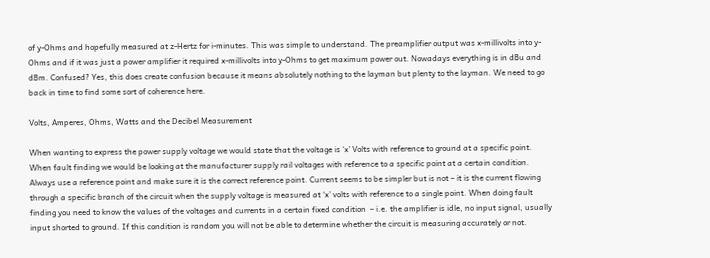of y-Ohms and hopefully measured at z-Hertz for i-minutes. This was simple to understand. The preamplifier output was x-millivolts into y-Ohms and if it was just a power amplifier it required x-millivolts into y-Ohms to get maximum power out. Nowadays everything is in dBu and dBm. Confused? Yes, this does create confusion because it means absolutely nothing to the layman but plenty to the layman. We need to go back in time to find some sort of coherence here.

Volts, Amperes, Ohms, Watts and the Decibel Measurement

When wanting to express the power supply voltage we would state that the voltage is ‘x’ Volts with reference to ground at a specific point. When fault finding we would be looking at the manufacturer supply rail voltages with reference to a specific point at a certain condition. Always use a reference point and make sure it is the correct reference point. Current seems to be simpler but is not – it is the current flowing through a specific branch of the circuit when the supply voltage is measured at ‘x’ volts with reference to a single point. When doing fault finding you need to know the values of the voltages and currents in a certain fixed condition  – i.e. the amplifier is idle, no input signal, usually input shorted to ground. If this condition is random you will not be able to determine whether the circuit is measuring accurately or not.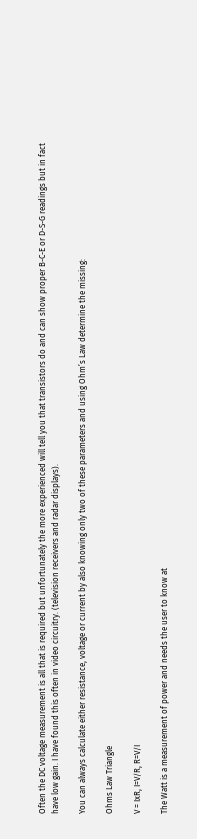Often the DC voltage measurement is all that is required but unfortunately the more experienced will tell you that transistors do and can show proper B-C-E or D-S-G readings but in fact have low gain. I have found this often in video circuitry. (television receivers and radar displays).

You can always calculate either resistance, voltage or current by also knowing only two of these parameters and using Ohm’s Law determine the missing:

Ohms Law Triangle

V = IxR, I=V/R, R=V/I

The Watt is a measurement of power and needs the user to know at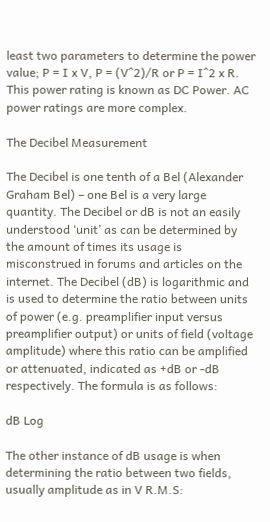least two parameters to determine the power value; P = I x V, P = (V^2)/R or P = I^2 x R. This power rating is known as DC Power. AC power ratings are more complex.

The Decibel Measurement

The Decibel is one tenth of a Bel (Alexander Graham Bel) – one Bel is a very large quantity. The Decibel or dB is not an easily understood ‘unit’ as can be determined by the amount of times its usage is misconstrued in forums and articles on the internet. The Decibel (dB) is logarithmic and is used to determine the ratio between units of power (e.g. preamplifier input versus preamplifier output) or units of field (voltage amplitude) where this ratio can be amplified or attenuated, indicated as +dB or -dB respectively. The formula is as follows:

dB Log

The other instance of dB usage is when determining the ratio between two fields, usually amplitude as in V R.M.S: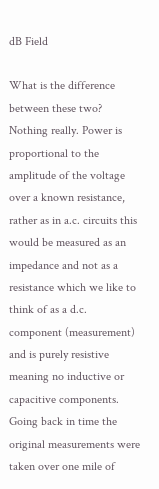dB Field

What is the difference between these two? Nothing really. Power is proportional to the amplitude of the voltage over a known resistance, rather as in a.c. circuits this would be measured as an impedance and not as a resistance which we like to think of as a d.c. component (measurement) and is purely resistive meaning no inductive or capacitive components. Going back in time the original measurements were taken over one mile of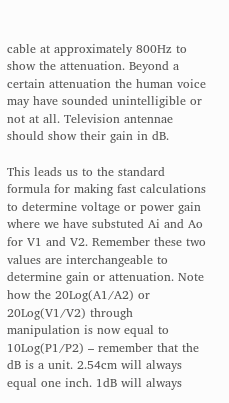cable at approximately 800Hz to show the attenuation. Beyond a certain attenuation the human voice may have sounded unintelligible or not at all. Television antennae should show their gain in dB.

This leads us to the standard formula for making fast calculations to determine voltage or power gain where we have substuted Ai and Ao for V1 and V2. Remember these two values are interchangeable to determine gain or attenuation. Note how the 20Log(A1/A2) or 20Log(V1/V2) through manipulation is now equal to 10Log(P1/P2) – remember that the dB is a unit. 2.54cm will always equal one inch. 1dB will always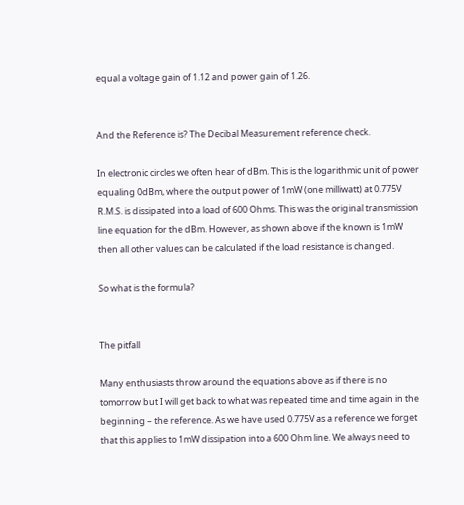equal a voltage gain of 1.12 and power gain of 1.26.


And the Reference is? The Decibal Measurement reference check.

In electronic circles we often hear of dBm. This is the logarithmic unit of power equaling 0dBm, where the output power of 1mW (one milliwatt) at 0.775V R.M.S. is dissipated into a load of 600 Ohms. This was the original transmission line equation for the dBm. However, as shown above if the known is 1mW then all other values can be calculated if the load resistance is changed.

So what is the formula?


The pitfall

Many enthusiasts throw around the equations above as if there is no tomorrow but I will get back to what was repeated time and time again in the beginning – the reference. As we have used 0.775V as a reference we forget that this applies to 1mW dissipation into a 600 Ohm line. We always need to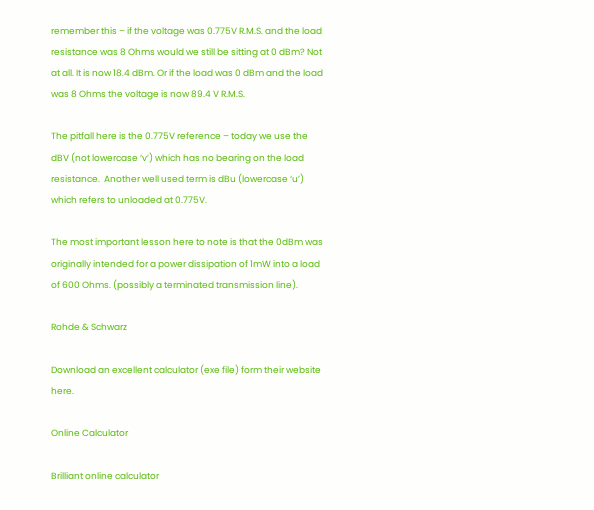remember this – if the voltage was 0.775V R.M.S. and the load resistance was 8 Ohms would we still be sitting at 0 dBm? Not at all. It is now 18.4 dBm. Or if the load was 0 dBm and the load was 8 Ohms the voltage is now 89.4 V R.M.S.

The pitfall here is the 0.775V reference – today we use the dBV (not lowercase ‘v’) which has no bearing on the load resistance.  Another well used term is dBu (lowercase ‘u’) which refers to unloaded at 0.775V.

The most important lesson here to note is that the 0dBm was originally intended for a power dissipation of 1mW into a load of 600 Ohms. (possibly a terminated transmission line).

Rohde & Schwarz

Download an excellent calculator (exe file) form their website here.

Online Calculator

Brilliant online calculator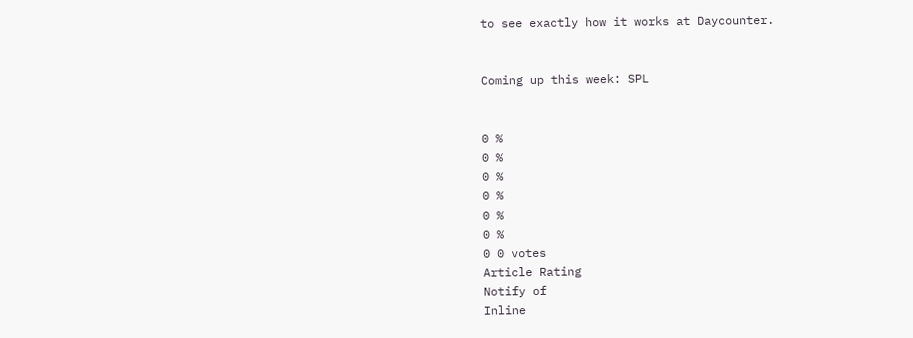to see exactly how it works at Daycounter.


Coming up this week: SPL


0 %
0 %
0 %
0 %
0 %
0 %
0 0 votes
Article Rating
Notify of
Inline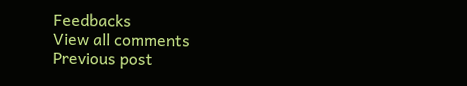Feedbacks
View all comments
Previous post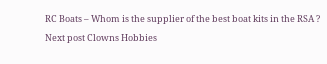RC Boats – Whom is the supplier of the best boat kits in the RSA ?
Next post Clowns Hobbies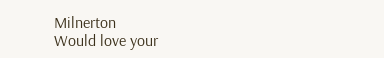Milnerton
Would love your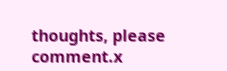thoughts, please comment.x